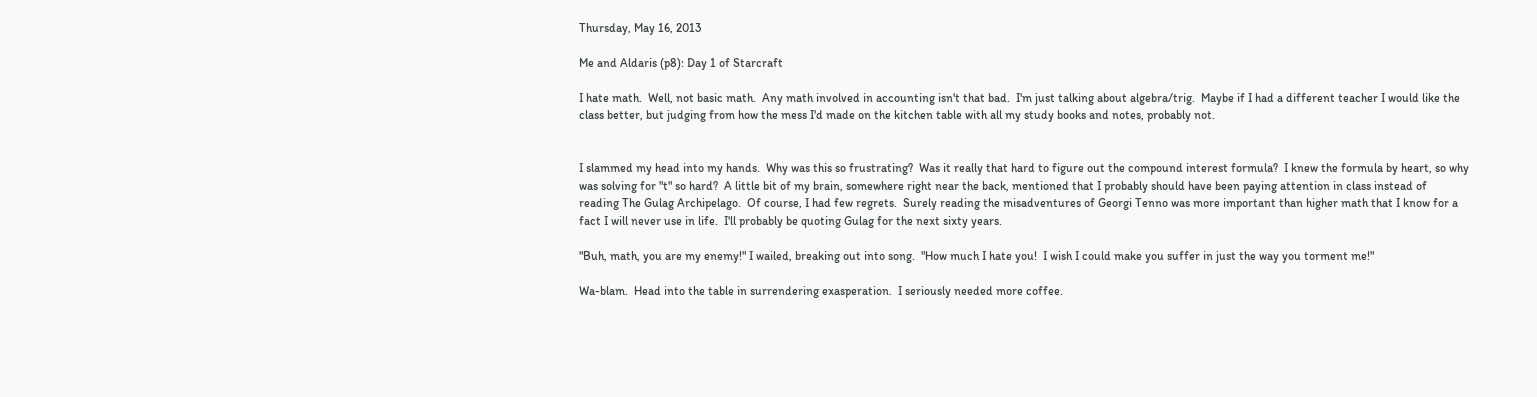Thursday, May 16, 2013

Me and Aldaris (p8): Day 1 of Starcraft

I hate math.  Well, not basic math.  Any math involved in accounting isn't that bad.  I'm just talking about algebra/trig.  Maybe if I had a different teacher I would like the class better, but judging from how the mess I'd made on the kitchen table with all my study books and notes, probably not.


I slammed my head into my hands.  Why was this so frustrating?  Was it really that hard to figure out the compound interest formula?  I knew the formula by heart, so why was solving for "t" so hard?  A little bit of my brain, somewhere right near the back, mentioned that I probably should have been paying attention in class instead of reading The Gulag Archipelago.  Of course, I had few regrets.  Surely reading the misadventures of Georgi Tenno was more important than higher math that I know for a fact I will never use in life.  I'll probably be quoting Gulag for the next sixty years.

"Buh, math, you are my enemy!" I wailed, breaking out into song.  "How much I hate you!  I wish I could make you suffer in just the way you torment me!"

Wa-blam.  Head into the table in surrendering exasperation.  I seriously needed more coffee.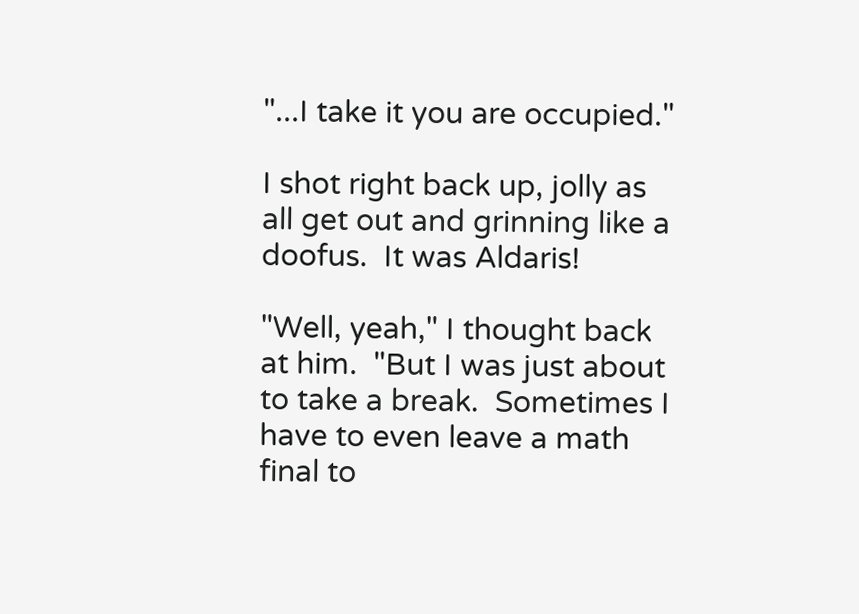"...I take it you are occupied."

I shot right back up, jolly as all get out and grinning like a doofus.  It was Aldaris!

"Well, yeah," I thought back at him.  "But I was just about to take a break.  Sometimes I have to even leave a math final to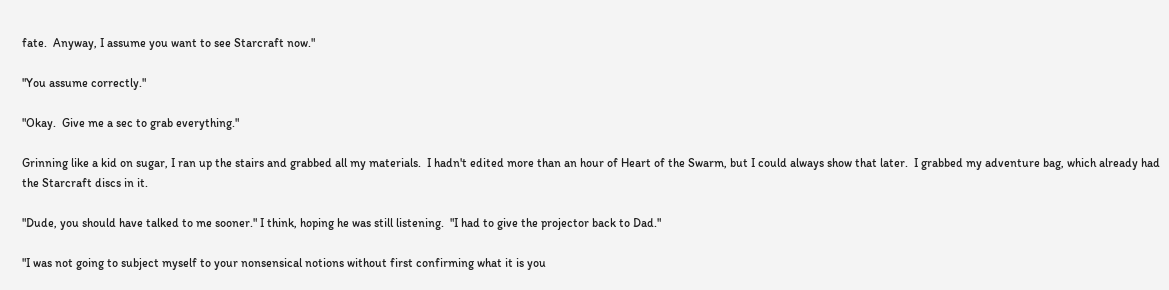fate.  Anyway, I assume you want to see Starcraft now."

"You assume correctly."

"Okay.  Give me a sec to grab everything."

Grinning like a kid on sugar, I ran up the stairs and grabbed all my materials.  I hadn't edited more than an hour of Heart of the Swarm, but I could always show that later.  I grabbed my adventure bag, which already had the Starcraft discs in it.

"Dude, you should have talked to me sooner." I think, hoping he was still listening.  "I had to give the projector back to Dad."

"I was not going to subject myself to your nonsensical notions without first confirming what it is you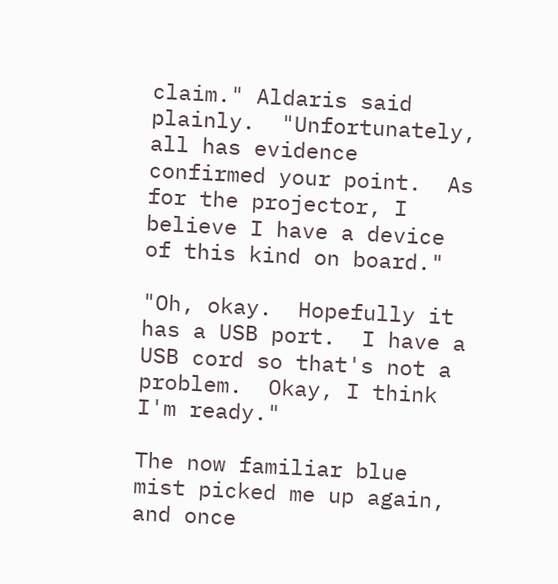claim." Aldaris said plainly.  "Unfortunately, all has evidence confirmed your point.  As for the projector, I believe I have a device of this kind on board."

"Oh, okay.  Hopefully it has a USB port.  I have a USB cord so that's not a problem.  Okay, I think I'm ready."

The now familiar blue mist picked me up again, and once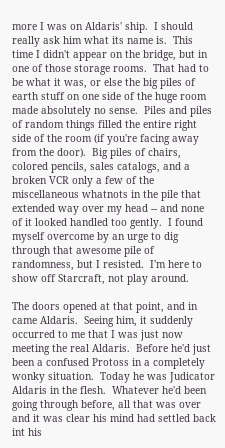more I was on Aldaris' ship.  I should really ask him what its name is.  This time I didn't appear on the bridge, but in one of those storage rooms.  That had to be what it was, or else the big piles of earth stuff on one side of the huge room made absolutely no sense.  Piles and piles of random things filled the entire right side of the room (if you're facing away from the door).  Big piles of chairs, colored pencils, sales catalogs, and a broken VCR only a few of the miscellaneous whatnots in the pile that extended way over my head -- and none of it looked handled too gently.  I found myself overcome by an urge to dig through that awesome pile of randomness, but I resisted.  I'm here to show off Starcraft, not play around.

The doors opened at that point, and in came Aldaris.  Seeing him, it suddenly occurred to me that I was just now meeting the real Aldaris.  Before he'd just been a confused Protoss in a completely wonky situation.  Today he was Judicator Aldaris in the flesh.  Whatever he'd been going through before, all that was over and it was clear his mind had settled back int his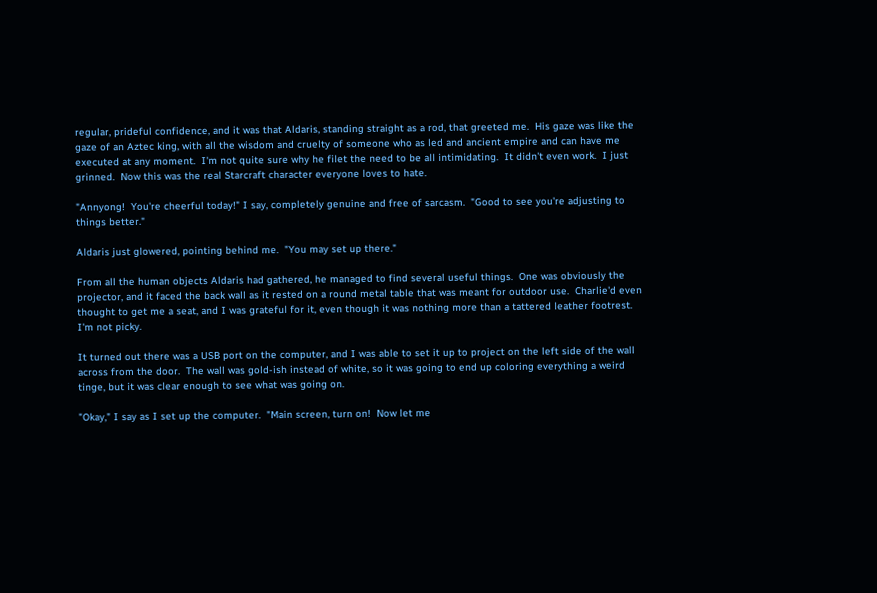regular, prideful confidence, and it was that Aldaris, standing straight as a rod, that greeted me.  His gaze was like the gaze of an Aztec king, with all the wisdom and cruelty of someone who as led and ancient empire and can have me executed at any moment.  I'm not quite sure why he filet the need to be all intimidating.  It didn't even work.  I just grinned.  Now this was the real Starcraft character everyone loves to hate.

"Annyong!  You're cheerful today!" I say, completely genuine and free of sarcasm.  "Good to see you're adjusting to things better."

Aldaris just glowered, pointing behind me.  "You may set up there."

From all the human objects Aldaris had gathered, he managed to find several useful things.  One was obviously the projector, and it faced the back wall as it rested on a round metal table that was meant for outdoor use.  Charlie'd even thought to get me a seat, and I was grateful for it, even though it was nothing more than a tattered leather footrest.  I'm not picky.

It turned out there was a USB port on the computer, and I was able to set it up to project on the left side of the wall across from the door.  The wall was gold-ish instead of white, so it was going to end up coloring everything a weird tinge, but it was clear enough to see what was going on.

"Okay," I say as I set up the computer.  "Main screen, turn on!  Now let me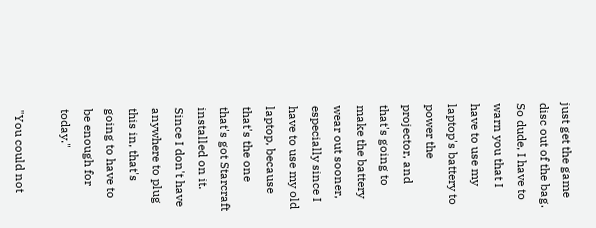just get the game disc out of the bag.  So dude, I have to warn you that I have to use my laptop's battery to power the projector, and that's going to make the battery wear out sooner, especially since I have to use my old laptop, because that's the one that's got Starcraft installed on it.  Since I don't have anywhere to plug this in, that's going to have to be enough for today."

"You could not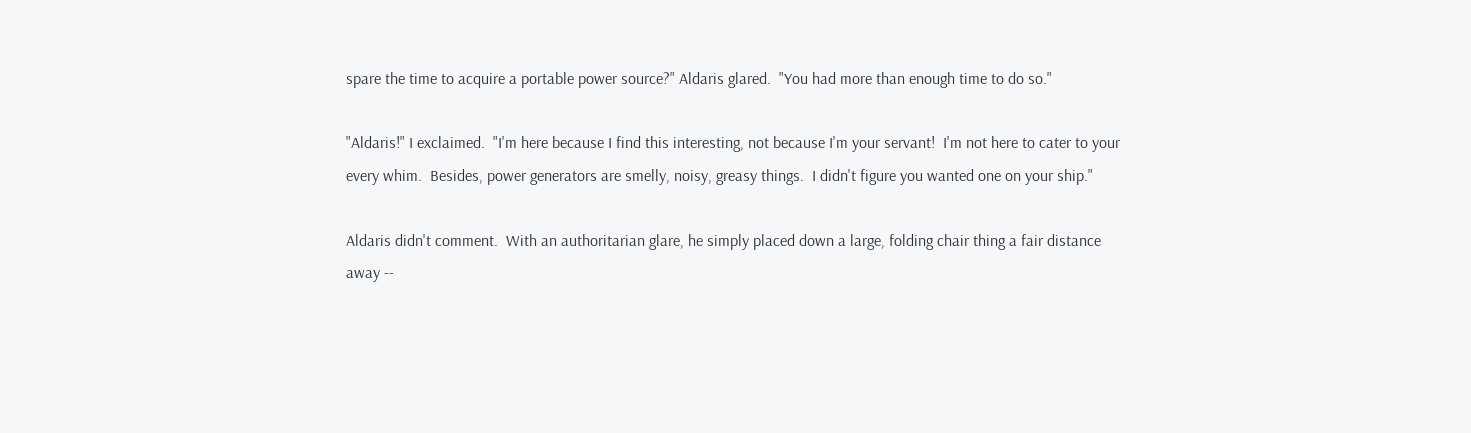spare the time to acquire a portable power source?" Aldaris glared.  "You had more than enough time to do so."

"Aldaris!" I exclaimed.  "I'm here because I find this interesting, not because I'm your servant!  I'm not here to cater to your every whim.  Besides, power generators are smelly, noisy, greasy things.  I didn't figure you wanted one on your ship."

Aldaris didn't comment.  With an authoritarian glare, he simply placed down a large, folding chair thing a fair distance away --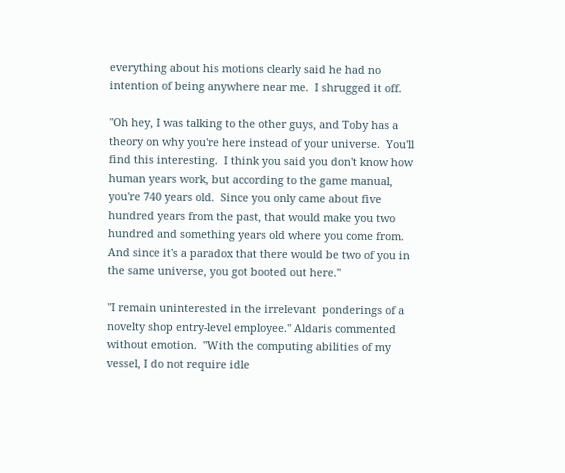everything about his motions clearly said he had no intention of being anywhere near me.  I shrugged it off.

"Oh hey, I was talking to the other guys, and Toby has a theory on why you're here instead of your universe.  You'll find this interesting.  I think you said you don't know how human years work, but according to the game manual, you're 740 years old.  Since you only came about five hundred years from the past, that would make you two hundred and something years old where you come from.  And since it's a paradox that there would be two of you in the same universe, you got booted out here."

"I remain uninterested in the irrelevant  ponderings of a novelty shop entry-level employee." Aldaris commented without emotion.  "With the computing abilities of my vessel, I do not require idle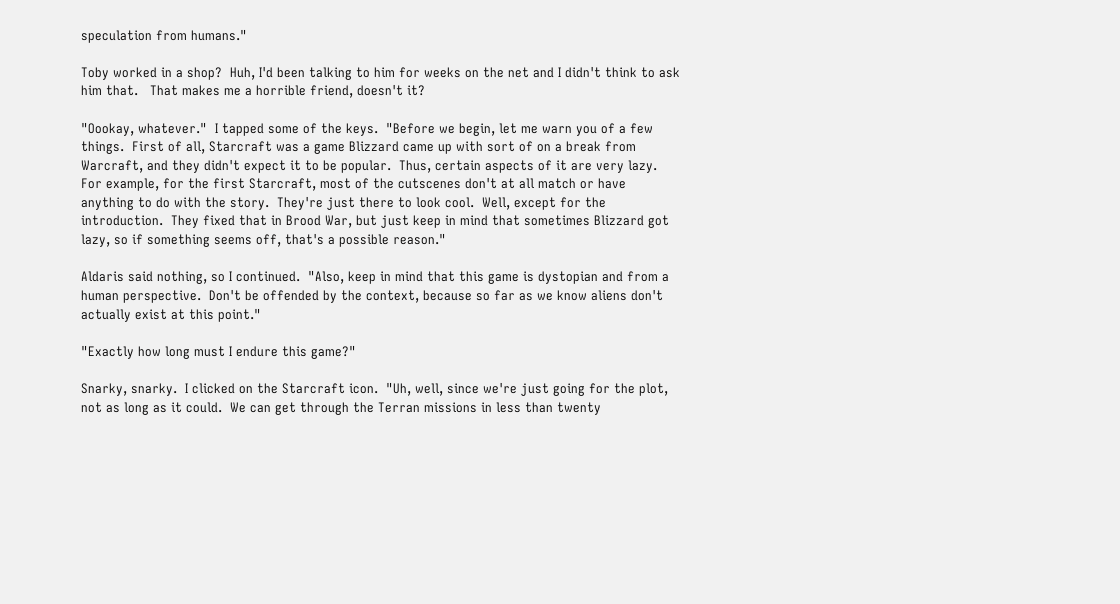speculation from humans."

Toby worked in a shop?  Huh, I'd been talking to him for weeks on the net and I didn't think to ask him that.   That makes me a horrible friend, doesn't it?

"Oookay, whatever."  I tapped some of the keys.  "Before we begin, let me warn you of a few things.  First of all, Starcraft was a game Blizzard came up with sort of on a break from Warcraft, and they didn't expect it to be popular.  Thus, certain aspects of it are very lazy.  For example, for the first Starcraft, most of the cutscenes don't at all match or have anything to do with the story.  They're just there to look cool.  Well, except for the introduction.  They fixed that in Brood War, but just keep in mind that sometimes Blizzard got lazy, so if something seems off, that's a possible reason."

Aldaris said nothing, so I continued.  "Also, keep in mind that this game is dystopian and from a human perspective.  Don't be offended by the context, because so far as we know aliens don't actually exist at this point."

"Exactly how long must I endure this game?"

Snarky, snarky.  I clicked on the Starcraft icon.  "Uh, well, since we're just going for the plot, not as long as it could.  We can get through the Terran missions in less than twenty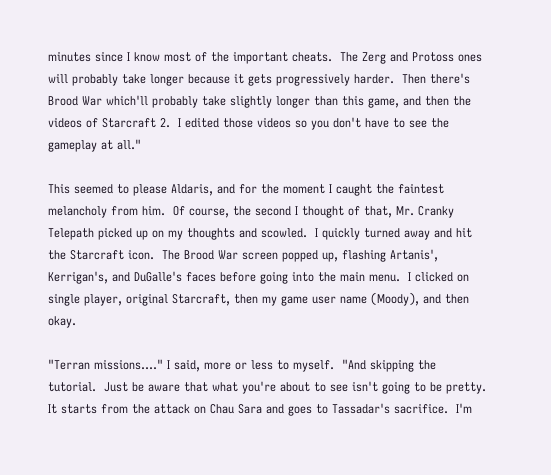minutes since I know most of the important cheats.  The Zerg and Protoss ones will probably take longer because it gets progressively harder.  Then there's Brood War which'll probably take slightly longer than this game, and then the videos of Starcraft 2.  I edited those videos so you don't have to see the gameplay at all."

This seemed to please Aldaris, and for the moment I caught the faintest melancholy from him.  Of course, the second I thought of that, Mr. Cranky Telepath picked up on my thoughts and scowled.  I quickly turned away and hit the Starcraft icon.  The Brood War screen popped up, flashing Artanis', Kerrigan's, and DuGalle's faces before going into the main menu.  I clicked on single player, original Starcraft, then my game user name (Moody), and then okay.

"Terran missions...." I said, more or less to myself.  "And skipping the tutorial.  Just be aware that what you're about to see isn't going to be pretty.  It starts from the attack on Chau Sara and goes to Tassadar's sacrifice.  I'm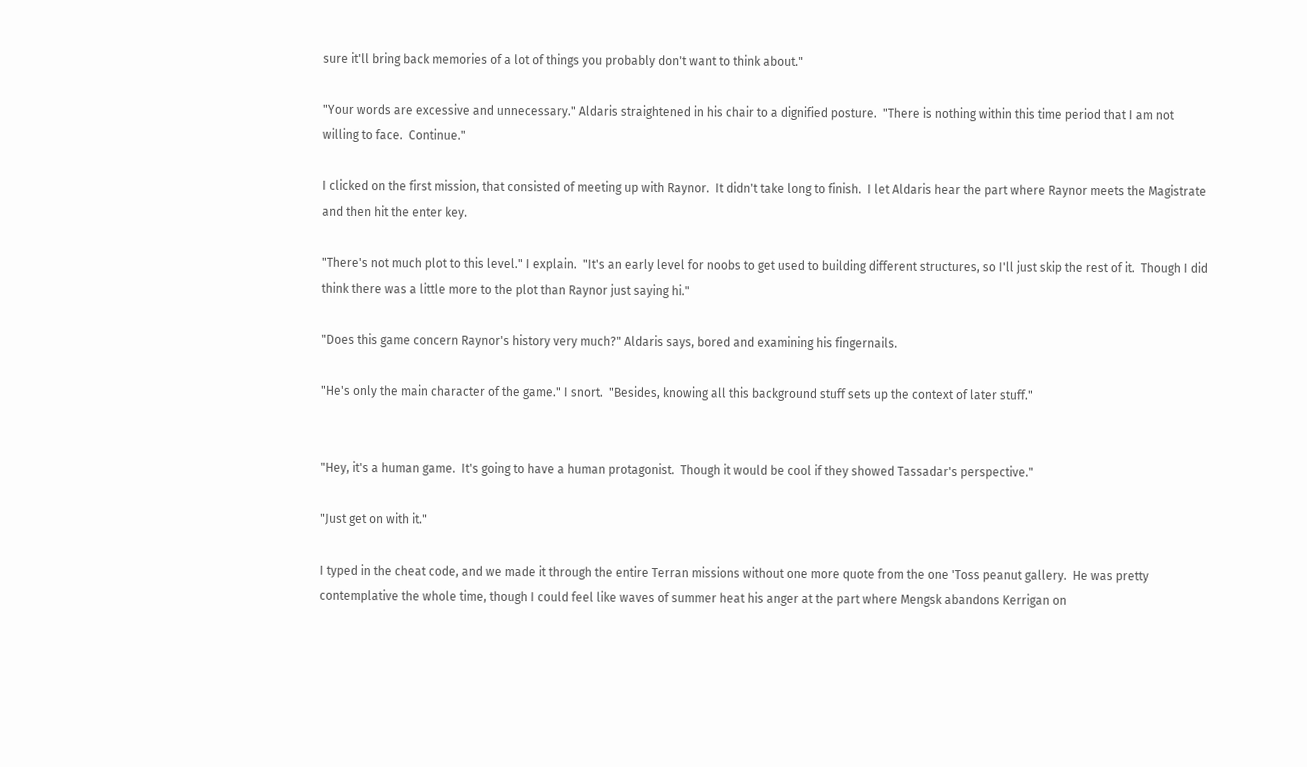sure it'll bring back memories of a lot of things you probably don't want to think about."

"Your words are excessive and unnecessary." Aldaris straightened in his chair to a dignified posture.  "There is nothing within this time period that I am not willing to face.  Continue."

I clicked on the first mission, that consisted of meeting up with Raynor.  It didn't take long to finish.  I let Aldaris hear the part where Raynor meets the Magistrate and then hit the enter key.

"There's not much plot to this level." I explain.  "It's an early level for noobs to get used to building different structures, so I'll just skip the rest of it.  Though I did think there was a little more to the plot than Raynor just saying hi."

"Does this game concern Raynor's history very much?" Aldaris says, bored and examining his fingernails.

"He's only the main character of the game." I snort.  "Besides, knowing all this background stuff sets up the context of later stuff."


"Hey, it's a human game.  It's going to have a human protagonist.  Though it would be cool if they showed Tassadar's perspective."

"Just get on with it."

I typed in the cheat code, and we made it through the entire Terran missions without one more quote from the one 'Toss peanut gallery.  He was pretty contemplative the whole time, though I could feel like waves of summer heat his anger at the part where Mengsk abandons Kerrigan on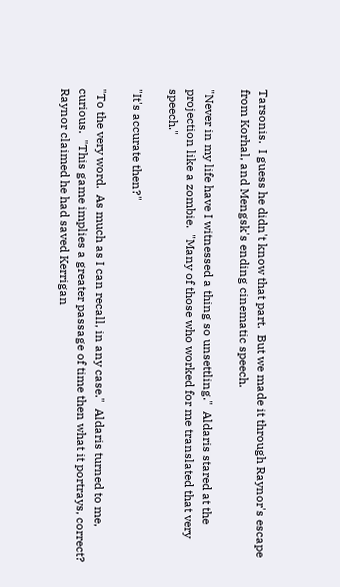Tarsonis.  I guess he didn't know that part.  But we made it through Raynor's escape from Korhal, and Mengsk's ending cinematic speech.

"Never in my life have I witnessed a thing so unsettling."  Aldaris stared at the projection like a zombie.  "Many of those who worked for me translated that very speech."

"It's accurate then?"

"To the very word.  As much as I can recall, in any case."  Aldaris turned to me, curious.  "This game implies a greater passage of time then what it portrays, correct?  Raynor claimed he had saved Kerrigan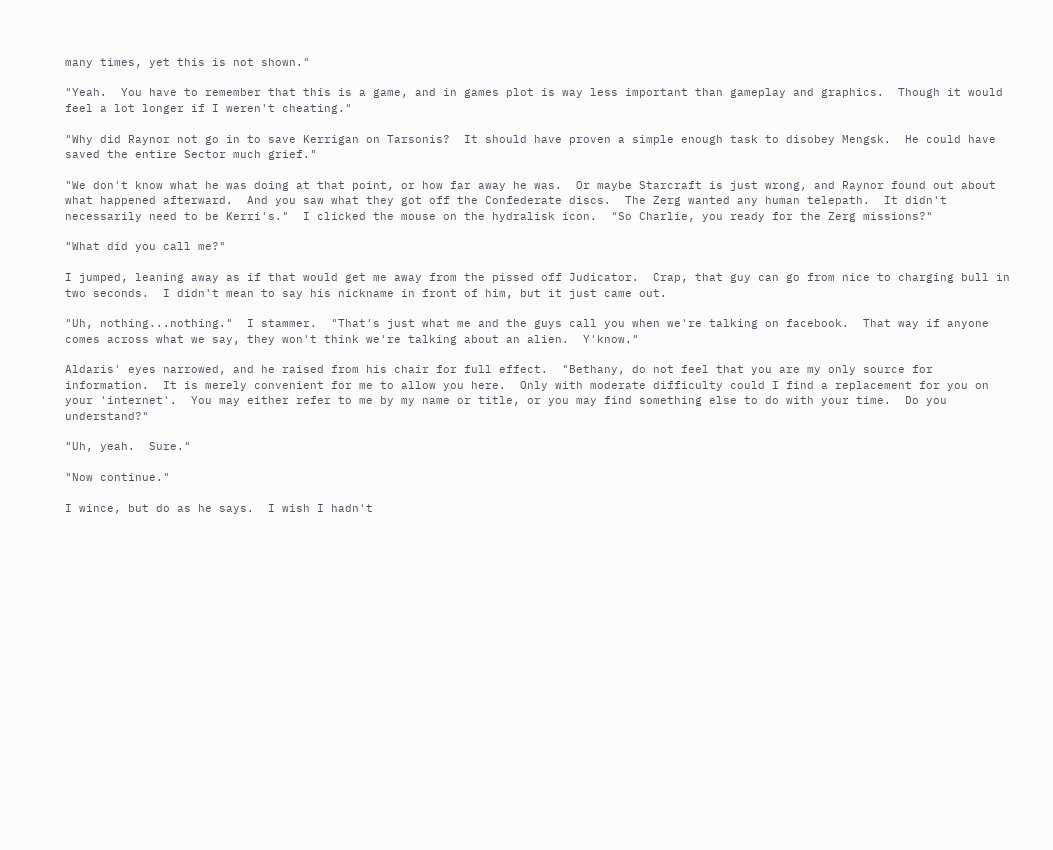many times, yet this is not shown."

"Yeah.  You have to remember that this is a game, and in games plot is way less important than gameplay and graphics.  Though it would feel a lot longer if I weren't cheating."

"Why did Raynor not go in to save Kerrigan on Tarsonis?  It should have proven a simple enough task to disobey Mengsk.  He could have saved the entire Sector much grief."

"We don't know what he was doing at that point, or how far away he was.  Or maybe Starcraft is just wrong, and Raynor found out about what happened afterward.  And you saw what they got off the Confederate discs.  The Zerg wanted any human telepath.  It didn't necessarily need to be Kerri's."  I clicked the mouse on the hydralisk icon.  "So Charlie, you ready for the Zerg missions?"

"What did you call me?"

I jumped, leaning away as if that would get me away from the pissed off Judicator.  Crap, that guy can go from nice to charging bull in two seconds.  I didn't mean to say his nickname in front of him, but it just came out.

"Uh, nothing...nothing."  I stammer.  "That's just what me and the guys call you when we're talking on facebook.  That way if anyone comes across what we say, they won't think we're talking about an alien.  Y'know."

Aldaris' eyes narrowed, and he raised from his chair for full effect.  "Bethany, do not feel that you are my only source for information.  It is merely convenient for me to allow you here.  Only with moderate difficulty could I find a replacement for you on your 'internet'.  You may either refer to me by my name or title, or you may find something else to do with your time.  Do you understand?"

"Uh, yeah.  Sure."

"Now continue."

I wince, but do as he says.  I wish I hadn't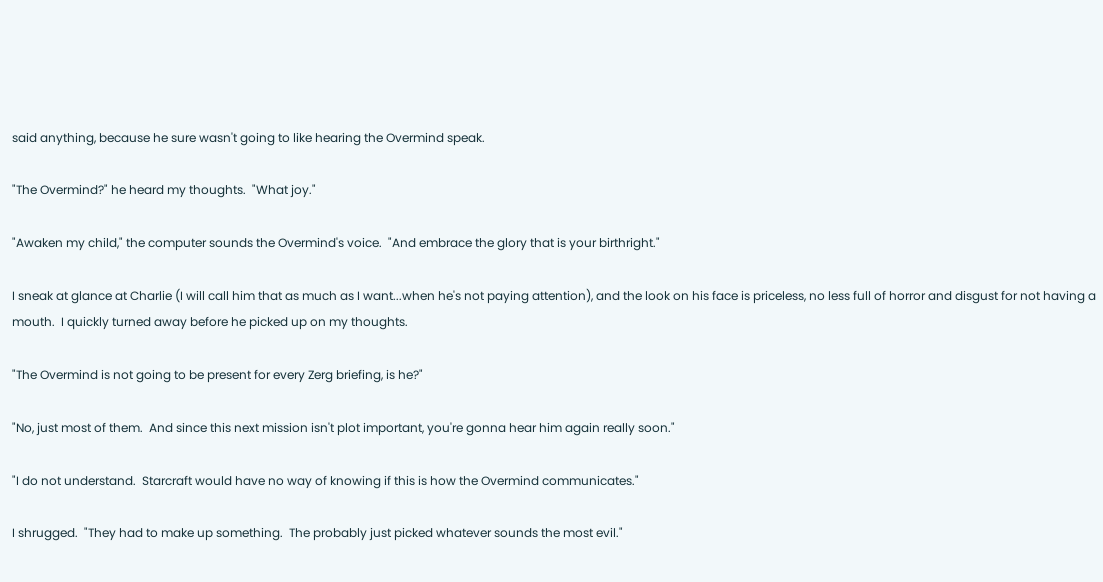said anything, because he sure wasn't going to like hearing the Overmind speak.

"The Overmind?" he heard my thoughts.  "What joy."

"Awaken my child," the computer sounds the Overmind's voice.  "And embrace the glory that is your birthright."

I sneak at glance at Charlie (I will call him that as much as I want...when he's not paying attention), and the look on his face is priceless, no less full of horror and disgust for not having a mouth.  I quickly turned away before he picked up on my thoughts.

"The Overmind is not going to be present for every Zerg briefing, is he?"

"No, just most of them.  And since this next mission isn't plot important, you're gonna hear him again really soon."

"I do not understand.  Starcraft would have no way of knowing if this is how the Overmind communicates."

I shrugged.  "They had to make up something.  The probably just picked whatever sounds the most evil."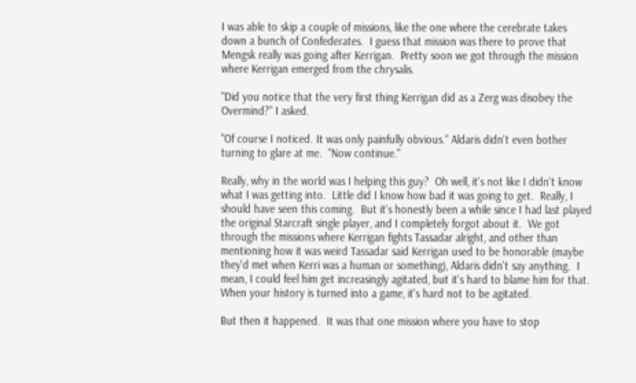I was able to skip a couple of missions, like the one where the cerebrate takes down a bunch of Confederates.  I guess that mission was there to prove that Mengsk really was going after Kerrigan.  Pretty soon we got through the mission where Kerrigan emerged from the chrysalis.

"Did you notice that the very first thing Kerrigan did as a Zerg was disobey the Overmind?" I asked.

"Of course I noticed. It was only painfully obvious." Aldaris didn't even bother turning to glare at me.  "Now continue."

Really, why in the world was I helping this guy?  Oh well, it's not like I didn't know what I was getting into.  Little did I know how bad it was going to get.  Really, I should have seen this coming.  But it's honestly been a while since I had last played the original Starcraft single player, and I completely forgot about it.  We got through the missions where Kerrigan fights Tassadar alright, and other than mentioning how it was weird Tassadar said Kerrigan used to be honorable (maybe they'd met when Kerri was a human or something), Aldaris didn't say anything.  I mean, I could feel him get increasingly agitated, but it's hard to blame him for that.  When your history is turned into a game, it's hard not to be agitated.

But then it happened.  It was that one mission where you have to stop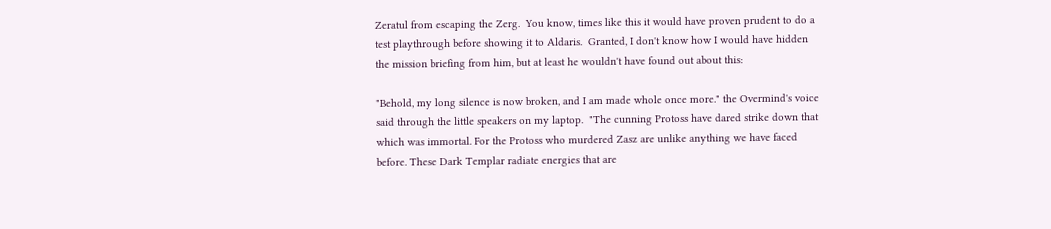Zeratul from escaping the Zerg.  You know, times like this it would have proven prudent to do a test playthrough before showing it to Aldaris.  Granted, I don't know how I would have hidden the mission briefing from him, but at least he wouldn't have found out about this:

"Behold, my long silence is now broken, and I am made whole once more." the Overmind's voice said through the little speakers on my laptop.  "The cunning Protoss have dared strike down that which was immortal. For the Protoss who murdered Zasz are unlike anything we have faced before. These Dark Templar radiate energies that are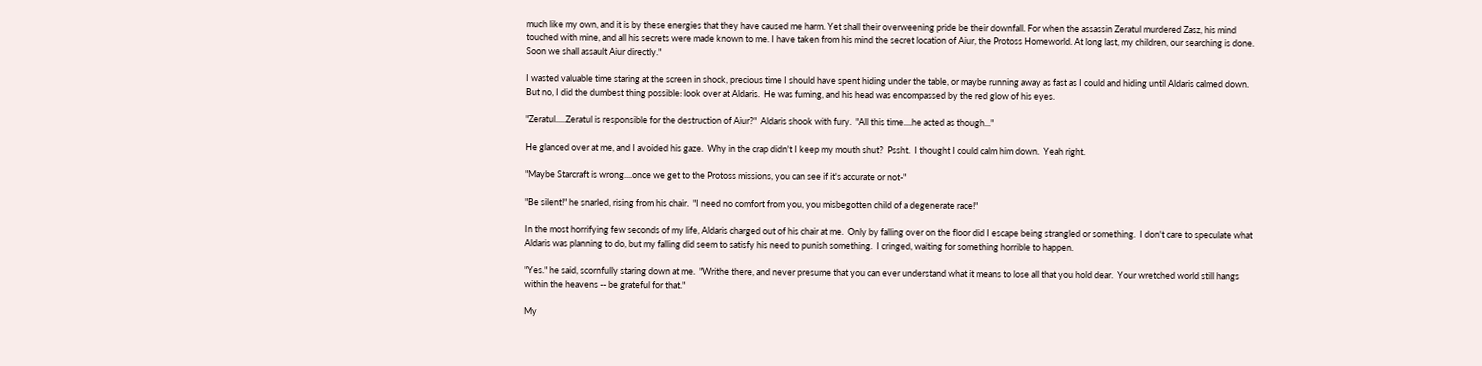much like my own, and it is by these energies that they have caused me harm. Yet shall their overweening pride be their downfall. For when the assassin Zeratul murdered Zasz, his mind touched with mine, and all his secrets were made known to me. I have taken from his mind the secret location of Aiur, the Protoss Homeworld. At long last, my children, our searching is done. Soon we shall assault Aiur directly."

I wasted valuable time staring at the screen in shock, precious time I should have spent hiding under the table, or maybe running away as fast as I could and hiding until Aldaris calmed down.  But no, I did the dumbest thing possible: look over at Aldaris.  He was fuming, and his head was encompassed by the red glow of his eyes.

"Zeratul.....Zeratul is responsible for the destruction of Aiur?"  Aldaris shook with fury.  "All this time....he acted as though..."

He glanced over at me, and I avoided his gaze.  Why in the crap didn't I keep my mouth shut?  Pssht.  I thought I could calm him down.  Yeah right.

"Maybe Starcraft is wrong....once we get to the Protoss missions, you can see if it's accurate or not-"

"Be silent!" he snarled, rising from his chair.  "I need no comfort from you, you misbegotten child of a degenerate race!"

In the most horrifying few seconds of my life, Aldaris charged out of his chair at me.  Only by falling over on the floor did I escape being strangled or something.  I don't care to speculate what Aldaris was planning to do, but my falling did seem to satisfy his need to punish something.  I cringed, waiting for something horrible to happen.

"Yes." he said, scornfully staring down at me.  "Writhe there, and never presume that you can ever understand what it means to lose all that you hold dear.  Your wretched world still hangs within the heavens -- be grateful for that."

My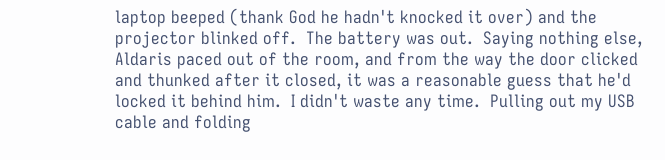laptop beeped (thank God he hadn't knocked it over) and the projector blinked off.  The battery was out.  Saying nothing else, Aldaris paced out of the room, and from the way the door clicked and thunked after it closed, it was a reasonable guess that he'd locked it behind him.  I didn't waste any time.  Pulling out my USB cable and folding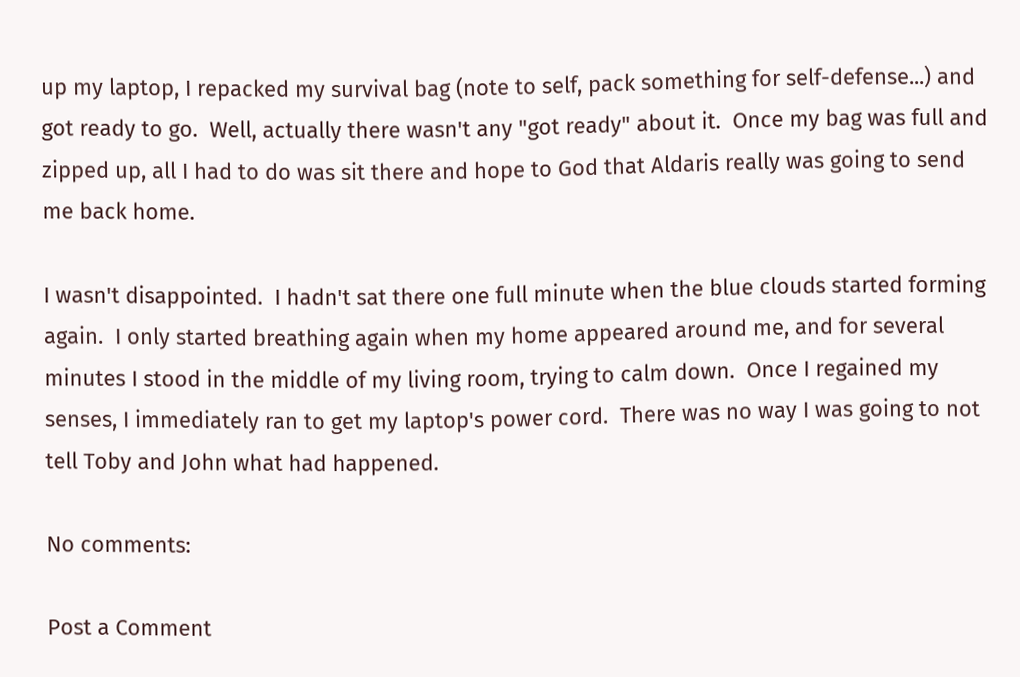up my laptop, I repacked my survival bag (note to self, pack something for self-defense...) and got ready to go.  Well, actually there wasn't any "got ready" about it.  Once my bag was full and zipped up, all I had to do was sit there and hope to God that Aldaris really was going to send me back home.

I wasn't disappointed.  I hadn't sat there one full minute when the blue clouds started forming again.  I only started breathing again when my home appeared around me, and for several minutes I stood in the middle of my living room, trying to calm down.  Once I regained my senses, I immediately ran to get my laptop's power cord.  There was no way I was going to not tell Toby and John what had happened.

No comments:

Post a Comment